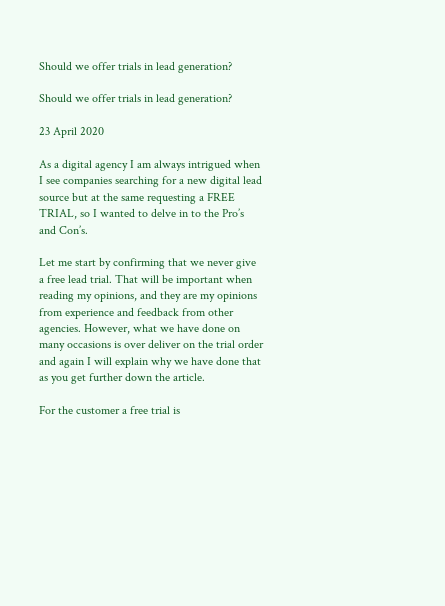Should we offer trials in lead generation?

Should we offer trials in lead generation?

23 April 2020

As a digital agency I am always intrigued when I see companies searching for a new digital lead source but at the same requesting a FREE TRIAL, so I wanted to delve in to the Pro’s and Con’s.

Let me start by confirming that we never give a free lead trial. That will be important when reading my opinions, and they are my opinions from experience and feedback from other agencies. However, what we have done on many occasions is over deliver on the trial order and again I will explain why we have done that as you get further down the article.

For the customer a free trial is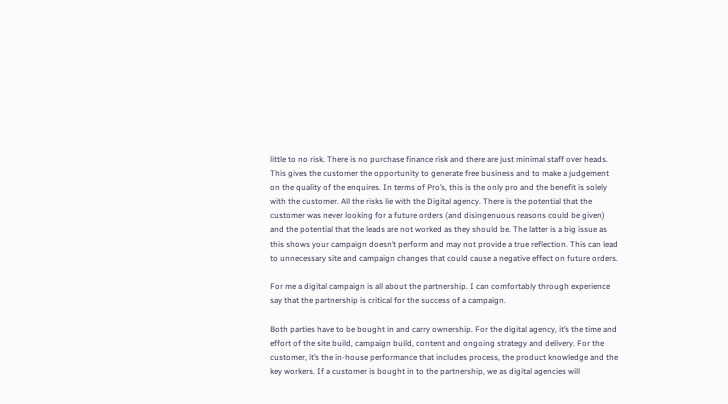little to no risk. There is no purchase finance risk and there are just minimal staff over heads. This gives the customer the opportunity to generate free business and to make a judgement on the quality of the enquires. In terms of Pro’s, this is the only pro and the benefit is solely with the customer. All the risks lie with the Digital agency. There is the potential that the customer was never looking for a future orders (and disingenuous reasons could be given) and the potential that the leads are not worked as they should be. The latter is a big issue as this shows your campaign doesn’t perform and may not provide a true reflection. This can lead to unnecessary site and campaign changes that could cause a negative effect on future orders.

For me a digital campaign is all about the partnership. I can comfortably through experience say that the partnership is critical for the success of a campaign.

Both parties have to be bought in and carry ownership. For the digital agency, it’s the time and effort of the site build, campaign build, content and ongoing strategy and delivery. For the customer, it’s the in-house performance that includes process, the product knowledge and the key workers. If a customer is bought in to the partnership, we as digital agencies will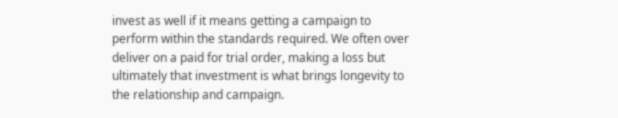invest as well if it means getting a campaign to perform within the standards required. We often over deliver on a paid for trial order, making a loss but ultimately that investment is what brings longevity to the relationship and campaign.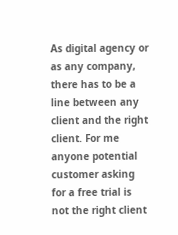As digital agency or as any company, there has to be a line between any client and the right client. For me anyone potential customer asking for a free trial is not the right client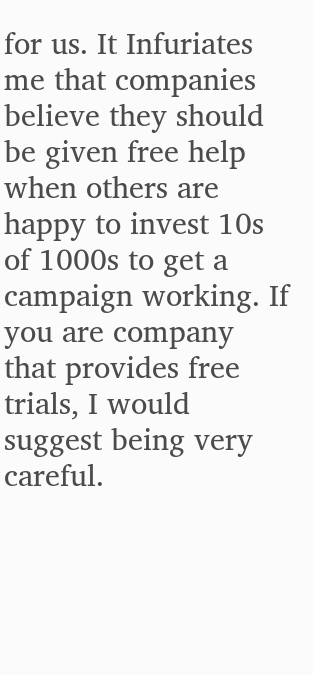for us. It Infuriates me that companies believe they should be given free help when others are happy to invest 10s of 1000s to get a campaign working. If you are company that provides free trials, I would suggest being very careful.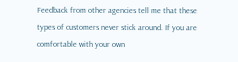Feedback from other agencies tell me that these types of customers never stick around. If you are comfortable with your own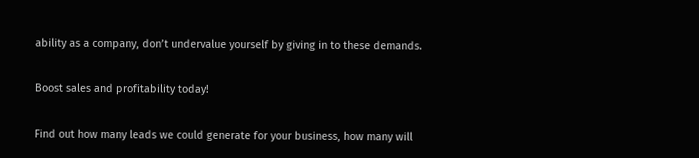ability as a company, don’t undervalue yourself by giving in to these demands.

Boost sales and profitability today!

Find out how many leads we could generate for your business, how many will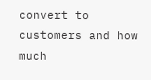convert to
customers and how much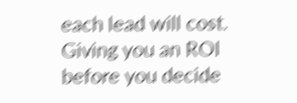each lead will cost. Giving you an ROI before you decide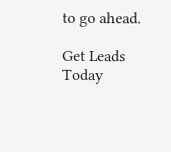to go ahead.

Get Leads Today